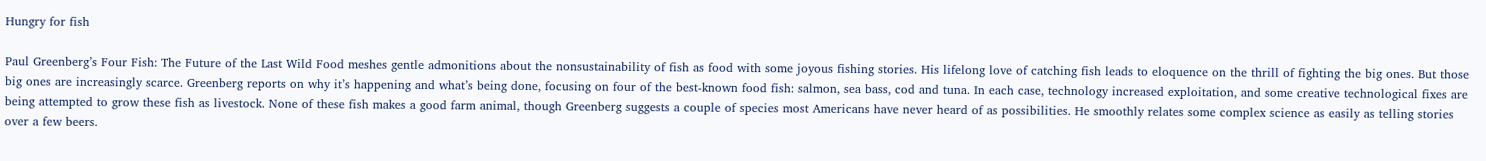Hungry for fish

Paul Greenberg’s Four Fish: The Future of the Last Wild Food meshes gentle admonitions about the nonsustainability of fish as food with some joyous fishing stories. His lifelong love of catching fish leads to eloquence on the thrill of fighting the big ones. But those big ones are increasingly scarce. Greenberg reports on why it’s happening and what’s being done, focusing on four of the best-known food fish: salmon, sea bass, cod and tuna. In each case, technology increased exploitation, and some creative technological fixes are being attempted to grow these fish as livestock. None of these fish makes a good farm animal, though Greenberg suggests a couple of species most Americans have never heard of as possibilities. He smoothly relates some complex science as easily as telling stories over a few beers.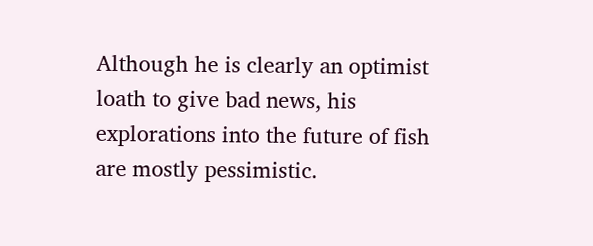Although he is clearly an optimist loath to give bad news, his explorations into the future of fish are mostly pessimistic.